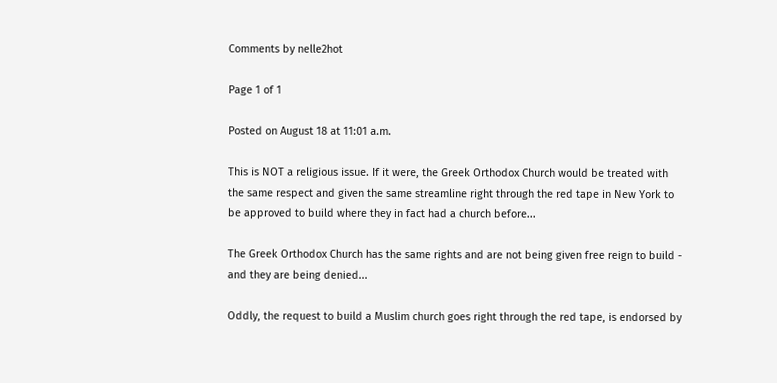Comments by nelle2hot

Page 1 of 1

Posted on August 18 at 11:01 a.m.

This is NOT a religious issue. If it were, the Greek Orthodox Church would be treated with the same respect and given the same streamline right through the red tape in New York to be approved to build where they in fact had a church before...

The Greek Orthodox Church has the same rights and are not being given free reign to build - and they are being denied...

Oddly, the request to build a Muslim church goes right through the red tape, is endorsed by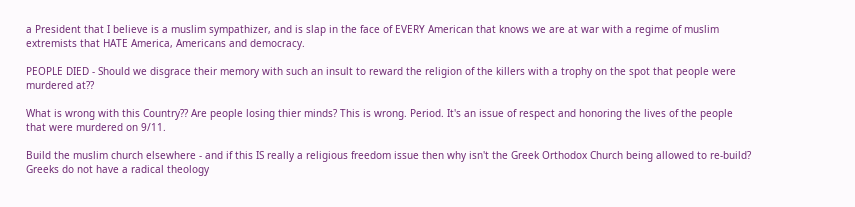a President that I believe is a muslim sympathizer, and is slap in the face of EVERY American that knows we are at war with a regime of muslim extremists that HATE America, Americans and democracy.

PEOPLE DIED - Should we disgrace their memory with such an insult to reward the religion of the killers with a trophy on the spot that people were murdered at??

What is wrong with this Country?? Are people losing thier minds? This is wrong. Period. It's an issue of respect and honoring the lives of the people that were murdered on 9/11.

Build the muslim church elsewhere - and if this IS really a religious freedom issue then why isn't the Greek Orthodox Church being allowed to re-build? Greeks do not have a radical theology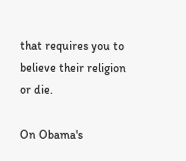that requires you to believe their religion or die.

On Obama's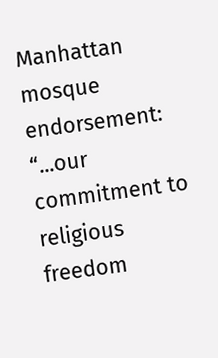Manhattan mosque endorsement: “...our commitment to religious freedom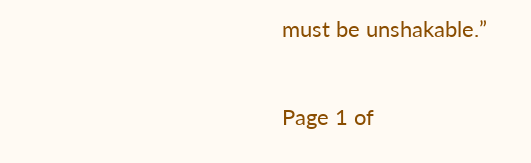must be unshakable.”

Page 1 of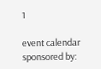1

event calendar sponsored by: